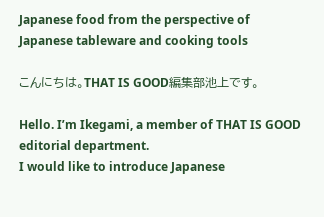Japanese food from the perspective of Japanese tableware and cooking tools

こんにちは。THAT IS GOOD編集部池上です。

Hello. I’m Ikegami, a member of THAT IS GOOD editorial department.
I would like to introduce Japanese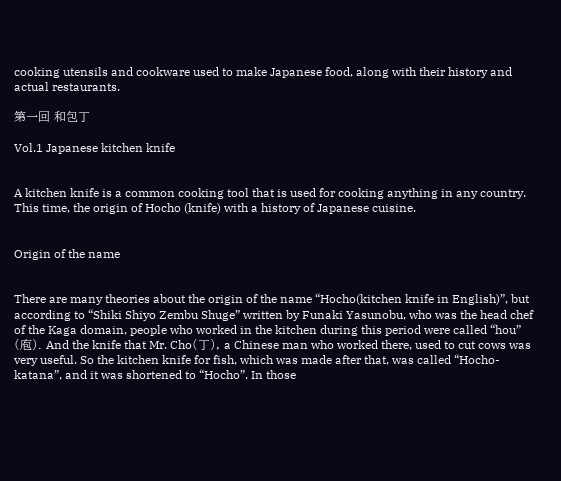cooking utensils and cookware used to make Japanese food, along with their history and actual restaurants.

第一回 和包丁

Vol.1 Japanese kitchen knife


A kitchen knife is a common cooking tool that is used for cooking anything in any country.
This time, the origin of Hocho (knife) with a history of Japanese cuisine.


Origin of the name


There are many theories about the origin of the name “Hocho(kitchen knife in English)”, but according to “Shiki Shiyo Zembu Shuge” written by Funaki Yasunobu, who was the head chef of the Kaga domain, people who worked in the kitchen during this period were called “hou” (庖). And the knife that Mr. Cho(丁), a Chinese man who worked there, used to cut cows was very useful. So the kitchen knife for fish, which was made after that, was called “Hocho-katana”, and it was shortened to “Hocho”. In those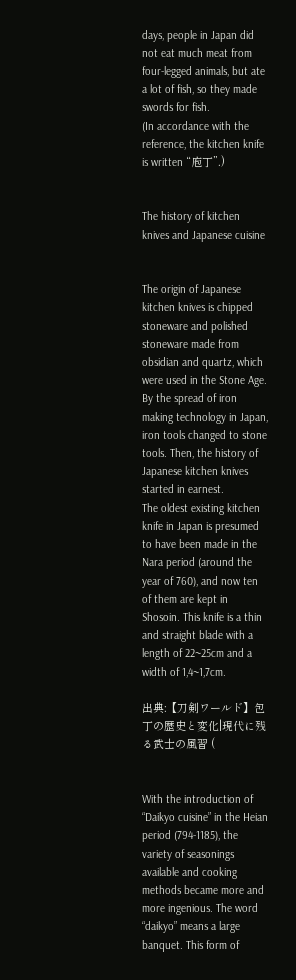days, people in Japan did not eat much meat from four-legged animals, but ate a lot of fish, so they made swords for fish.
(In accordance with the reference, the kitchen knife is written “庖丁”.)


The history of kitchen knives and Japanese cuisine


The origin of Japanese kitchen knives is chipped stoneware and polished stoneware made from obsidian and quartz, which were used in the Stone Age. By the spread of iron making technology in Japan, iron tools changed to stone tools. Then, the history of Japanese kitchen knives started in earnest.
The oldest existing kitchen knife in Japan is presumed to have been made in the Nara period (around the year of 760), and now ten of them are kept in Shosoin. This knife is a thin and straight blade with a length of 22~25cm and a width of 1,4~1,7cm.

出典:【刀剣ワールド】包丁の歴史と変化|現代に残る武士の風習 (


With the introduction of “Daikyo cuisine” in the Heian period (794-1185), the variety of seasonings available and cooking methods became more and more ingenious. The word “daikyo” means a large banquet. This form of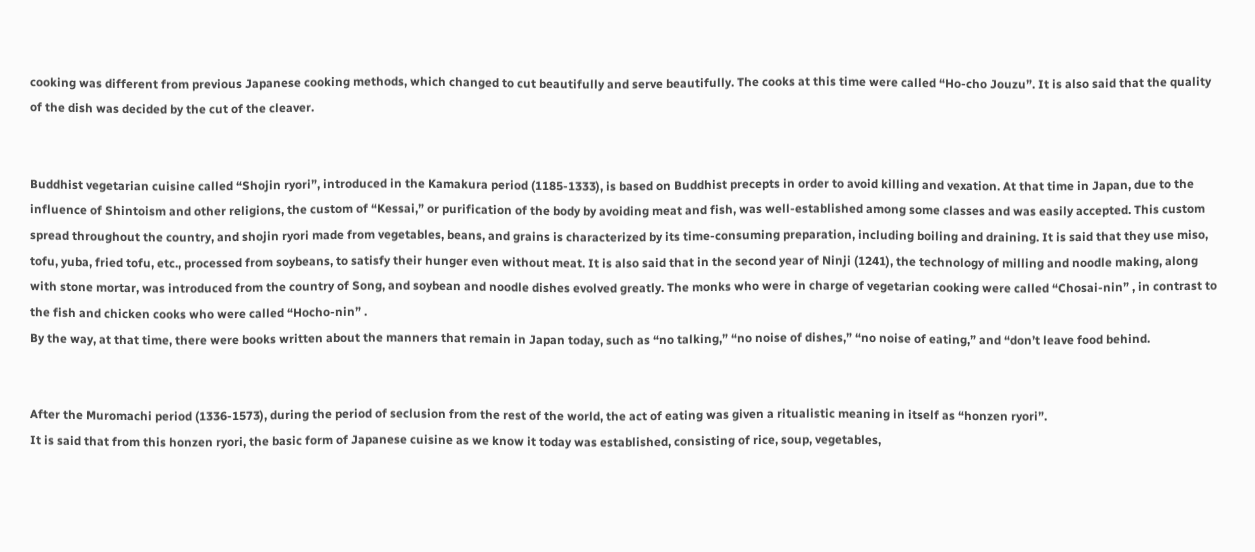cooking was different from previous Japanese cooking methods, which changed to cut beautifully and serve beautifully. The cooks at this time were called “Ho-cho Jouzu”. It is also said that the quality of the dish was decided by the cut of the cleaver.


Buddhist vegetarian cuisine called “Shojin ryori”, introduced in the Kamakura period (1185-1333), is based on Buddhist precepts in order to avoid killing and vexation. At that time in Japan, due to the influence of Shintoism and other religions, the custom of “Kessai,” or purification of the body by avoiding meat and fish, was well-established among some classes and was easily accepted. This custom spread throughout the country, and shojin ryori made from vegetables, beans, and grains is characterized by its time-consuming preparation, including boiling and draining. It is said that they use miso, tofu, yuba, fried tofu, etc., processed from soybeans, to satisfy their hunger even without meat. It is also said that in the second year of Ninji (1241), the technology of milling and noodle making, along with stone mortar, was introduced from the country of Song, and soybean and noodle dishes evolved greatly. The monks who were in charge of vegetarian cooking were called “Chosai-nin” , in contrast to the fish and chicken cooks who were called “Hocho-nin” .
By the way, at that time, there were books written about the manners that remain in Japan today, such as “no talking,” “no noise of dishes,” “no noise of eating,” and “don’t leave food behind.


After the Muromachi period (1336-1573), during the period of seclusion from the rest of the world, the act of eating was given a ritualistic meaning in itself as “honzen ryori”.
It is said that from this honzen ryori, the basic form of Japanese cuisine as we know it today was established, consisting of rice, soup, vegetables,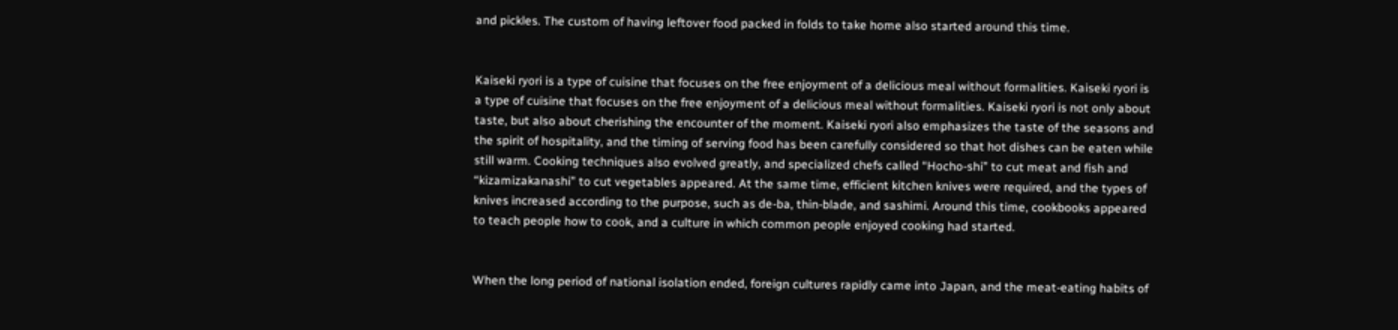and pickles. The custom of having leftover food packed in folds to take home also started around this time.


Kaiseki ryori is a type of cuisine that focuses on the free enjoyment of a delicious meal without formalities. Kaiseki ryori is a type of cuisine that focuses on the free enjoyment of a delicious meal without formalities. Kaiseki ryori is not only about taste, but also about cherishing the encounter of the moment. Kaiseki ryori also emphasizes the taste of the seasons and the spirit of hospitality, and the timing of serving food has been carefully considered so that hot dishes can be eaten while still warm. Cooking techniques also evolved greatly, and specialized chefs called “Hocho-shi” to cut meat and fish and “kizamizakanashi” to cut vegetables appeared. At the same time, efficient kitchen knives were required, and the types of knives increased according to the purpose, such as de-ba, thin-blade, and sashimi. Around this time, cookbooks appeared to teach people how to cook, and a culture in which common people enjoyed cooking had started.


When the long period of national isolation ended, foreign cultures rapidly came into Japan, and the meat-eating habits of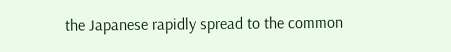the Japanese rapidly spread to the common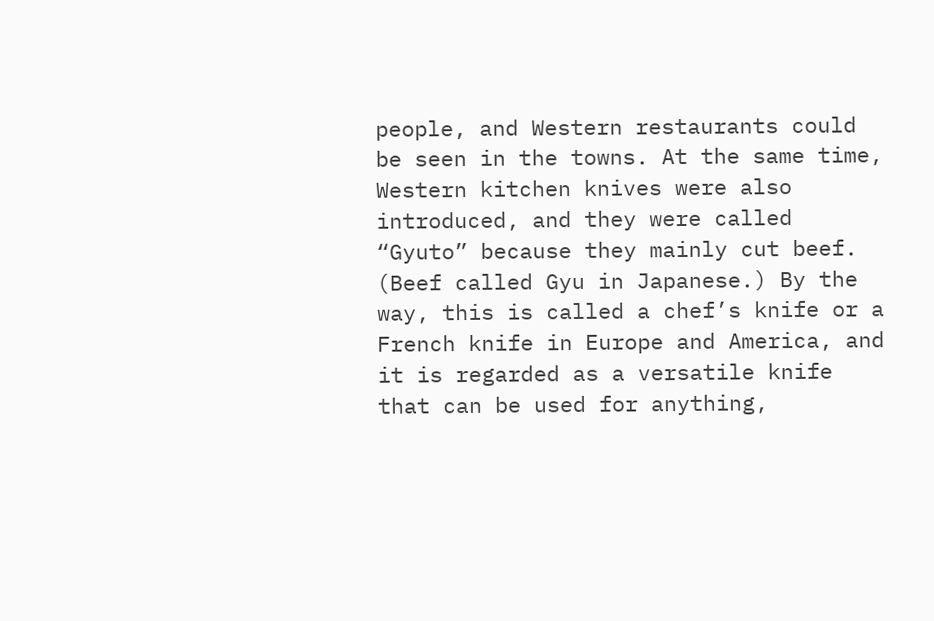people, and Western restaurants could be seen in the towns. At the same time, Western kitchen knives were also introduced, and they were called “Gyuto” because they mainly cut beef. (Beef called Gyu in Japanese.) By the way, this is called a chef’s knife or a French knife in Europe and America, and it is regarded as a versatile knife that can be used for anything,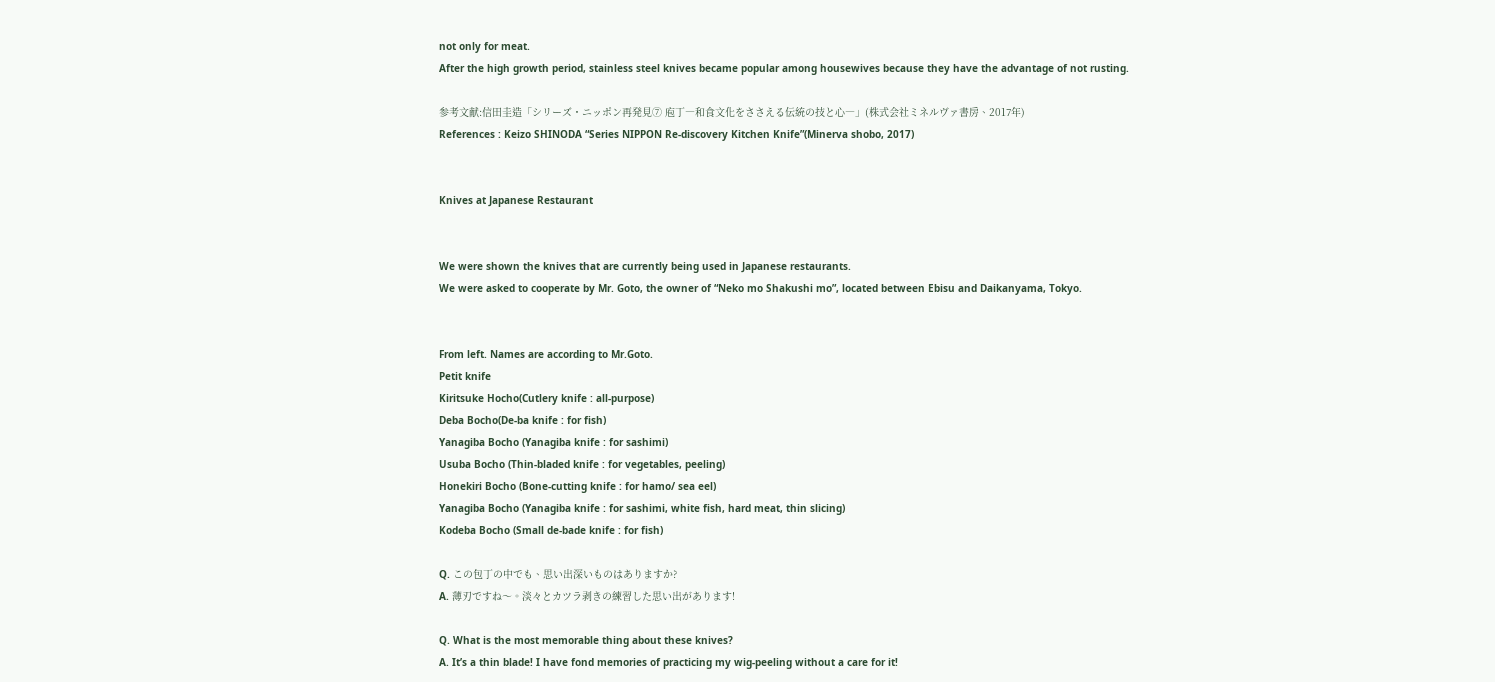not only for meat.
After the high growth period, stainless steel knives became popular among housewives because they have the advantage of not rusting.

参考文献:信田圭造「シリーズ・ニッポン再発見⑦ 庖丁―和食文化をささえる伝統の技と心―」(株式会社ミネルヴァ書房、2017年)
References : Keizo SHINODA “Series NIPPON Re-discovery Kitchen Knife”(Minerva shobo, 2017)


Knives at Japanese Restaurant


We were shown the knives that are currently being used in Japanese restaurants.
We were asked to cooperate by Mr. Goto, the owner of “Neko mo Shakushi mo”, located between Ebisu and Daikanyama, Tokyo.


From left. Names are according to Mr.Goto.
Petit knife
Kiritsuke Hocho(Cutlery knife : all-purpose)
Deba Bocho(De-ba knife : for fish)
Yanagiba Bocho (Yanagiba knife : for sashimi)
Usuba Bocho (Thin-bladed knife : for vegetables, peeling)
Honekiri Bocho (Bone-cutting knife : for hamo/ sea eel)
Yanagiba Bocho (Yanagiba knife : for sashimi, white fish, hard meat, thin slicing)
Kodeba Bocho (Small de-bade knife : for fish)

Q. この包丁の中でも、思い出深いものはありますか?
A. 薄刃ですね〜。淡々とカツラ剥きの練習した思い出があります!

Q. What is the most memorable thing about these knives?
A. It’s a thin blade! I have fond memories of practicing my wig-peeling without a care for it!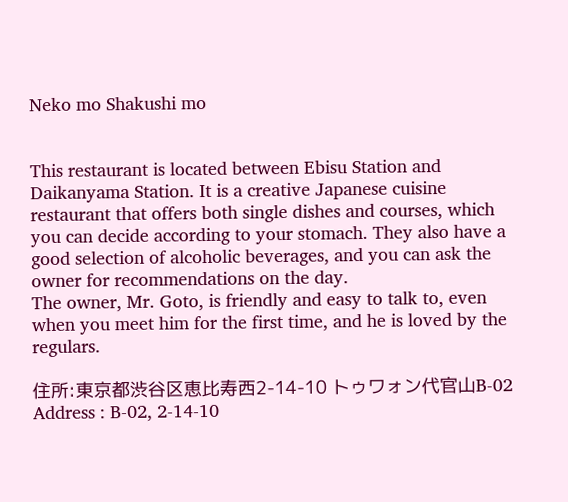Neko mo Shakushi mo


This restaurant is located between Ebisu Station and Daikanyama Station. It is a creative Japanese cuisine restaurant that offers both single dishes and courses, which you can decide according to your stomach. They also have a good selection of alcoholic beverages, and you can ask the owner for recommendations on the day.
The owner, Mr. Goto, is friendly and easy to talk to, even when you meet him for the first time, and he is loved by the regulars.

住所:東京都渋谷区恵比寿西2-14-10 トゥワォン代官山B-02
Address : B-02, 2-14-10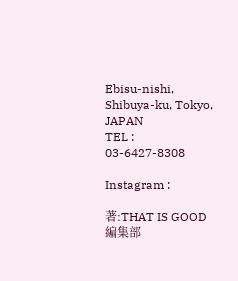Ebisu-nishi, Shibuya-ku, Tokyo, JAPAN
TEL : 03-6427-8308

Instagram :

著:THAT IS GOOD編集部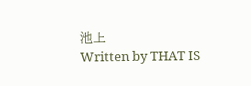池上
Written by THAT IS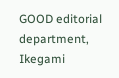GOOD editorial department, Ikegami